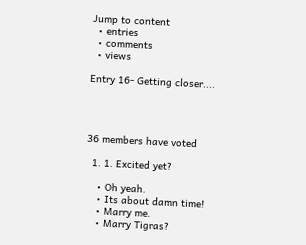Jump to content
  • entries
  • comments
  • views

Entry 16- Getting closer....




36 members have voted

  1. 1. Excited yet?

    • Oh yeah.
    • Its about damn time!
    • Marry me.
    • Marry Tigras?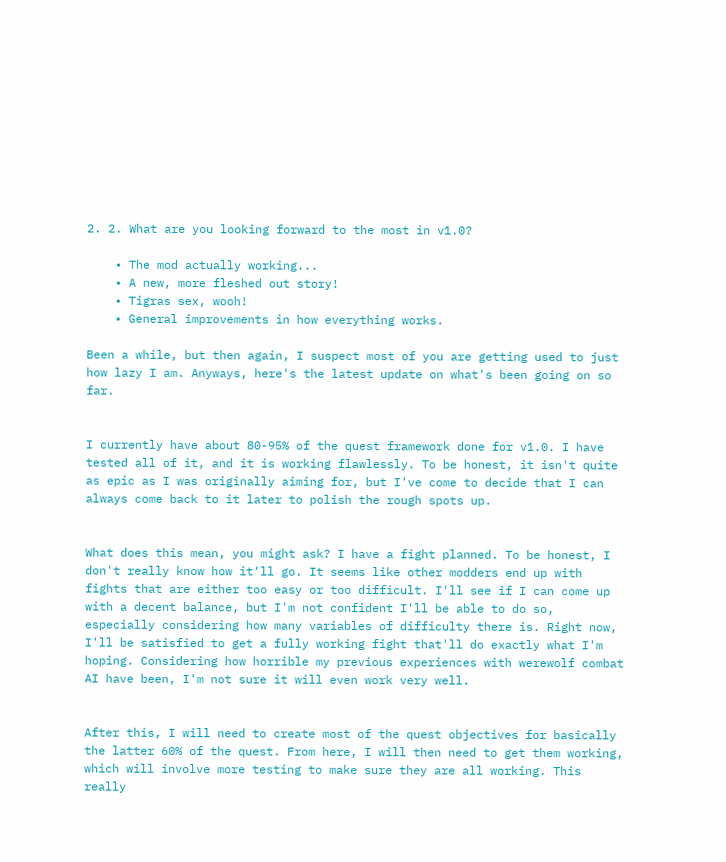2. 2. What are you looking forward to the most in v1.0?

    • The mod actually working...
    • A new, more fleshed out story!
    • Tigras sex, wooh!
    • General improvements in how everything works.

Been a while, but then again, I suspect most of you are getting used to just how lazy I am. Anyways, here's the latest update on what's been going on so far.


I currently have about 80-95% of the quest framework done for v1.0. I have tested all of it, and it is working flawlessly. To be honest, it isn't quite as epic as I was originally aiming for, but I've come to decide that I can always come back to it later to polish the rough spots up.


What does this mean, you might ask? I have a fight planned. To be honest, I don't really know how it'll go. It seems like other modders end up with fights that are either too easy or too difficult. I'll see if I can come up with a decent balance, but I'm not confident I'll be able to do so, especially considering how many variables of difficulty there is. Right now, I'll be satisfied to get a fully working fight that'll do exactly what I'm hoping. Considering how horrible my previous experiences with werewolf combat AI have been, I'm not sure it will even work very well.


After this, I will need to create most of the quest objectives for basically the latter 60% of the quest. From here, I will then need to get them working, which will involve more testing to make sure they are all working. This really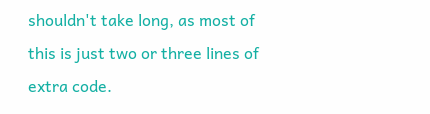shouldn't take long, as most of this is just two or three lines of extra code.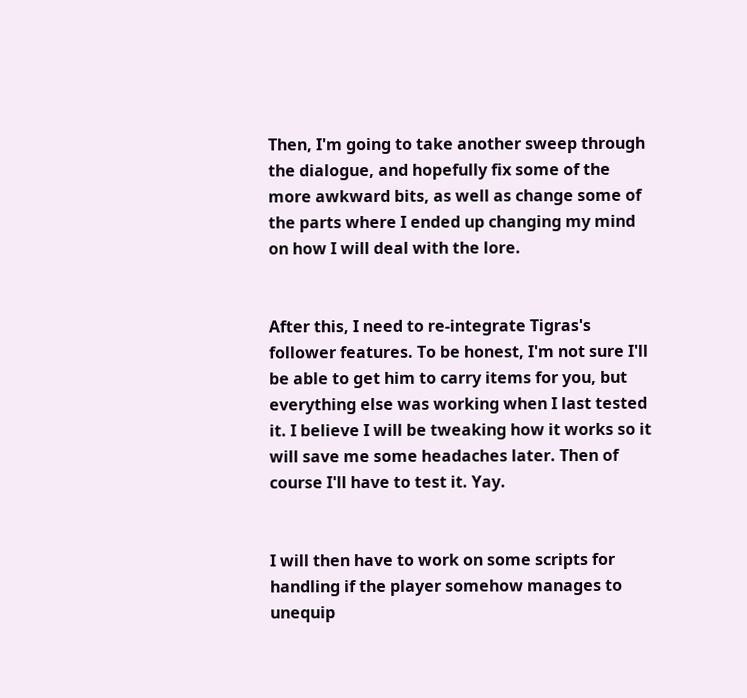Then, I'm going to take another sweep through the dialogue, and hopefully fix some of the more awkward bits, as well as change some of the parts where I ended up changing my mind on how I will deal with the lore.


After this, I need to re-integrate Tigras's follower features. To be honest, I'm not sure I'll be able to get him to carry items for you, but everything else was working when I last tested it. I believe I will be tweaking how it works so it will save me some headaches later. Then of course I'll have to test it. Yay.


I will then have to work on some scripts for handling if the player somehow manages to unequip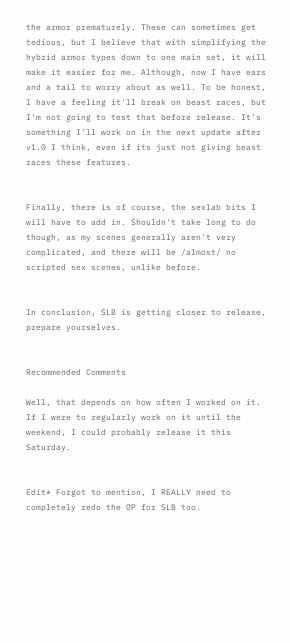the armor prematurely. These can sometimes get tedious, but I believe that with simplifying the hybrid armor types down to one main set, it will make it easier for me. Although, now I have ears and a tail to worry about as well. To be honest, I have a feeling it'll break on beast races, but I'm not going to test that before release. It's something I'll work on in the next update after v1.0 I think, even if its just not giving beast races these features.


Finally, there is of course, the sexlab bits I will have to add in. Shouldn't take long to do though, as my scenes generally aren't very complicated, and there will be /almost/ no scripted sex scenes, unlike before.


In conclusion, SLB is getting closer to release, prepare yourselves.


Recommended Comments

Well, that depends on how often I worked on it. If I were to regularly work on it until the weekend, I could probably release it this Saturday.


Edit* Forgot to mention, I REALLY need to completely redo the OP for SLB too.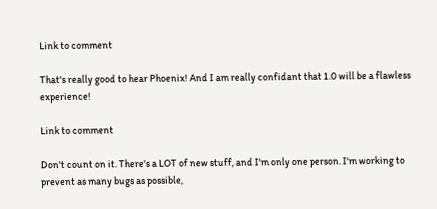Link to comment

That's really good to hear Phoenix! And I am really confidant that 1.0 will be a flawless experience!

Link to comment

Don't count on it. There's a LOT of new stuff, and I'm only one person. I'm working to prevent as many bugs as possible,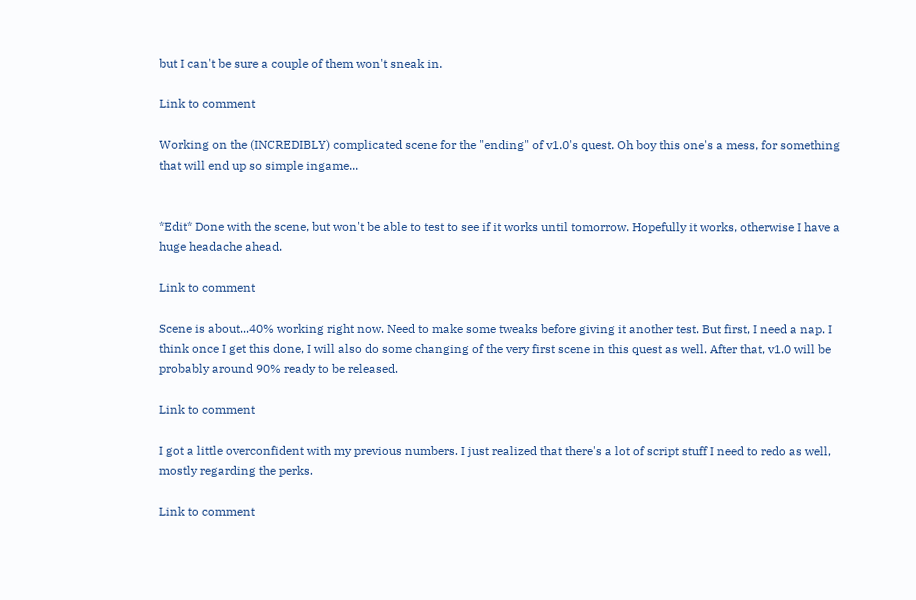but I can't be sure a couple of them won't sneak in.

Link to comment

Working on the (INCREDIBLY) complicated scene for the "ending" of v1.0's quest. Oh boy this one's a mess, for something that will end up so simple ingame...


*Edit* Done with the scene, but won't be able to test to see if it works until tomorrow. Hopefully it works, otherwise I have a huge headache ahead.

Link to comment

Scene is about...40% working right now. Need to make some tweaks before giving it another test. But first, I need a nap. I think once I get this done, I will also do some changing of the very first scene in this quest as well. After that, v1.0 will be probably around 90% ready to be released.

Link to comment

I got a little overconfident with my previous numbers. I just realized that there's a lot of script stuff I need to redo as well, mostly regarding the perks.

Link to comment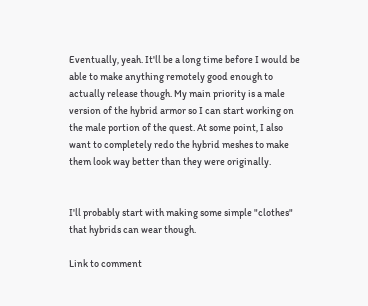Eventually, yeah. It'll be a long time before I would be able to make anything remotely good enough to actually release though. My main priority is a male version of the hybrid armor so I can start working on the male portion of the quest. At some point, I also want to completely redo the hybrid meshes to make them look way better than they were originally.


I'll probably start with making some simple "clothes" that hybrids can wear though.

Link to comment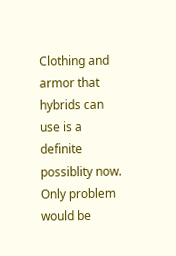Clothing and armor that hybrids can use is a definite possiblity now. Only problem would be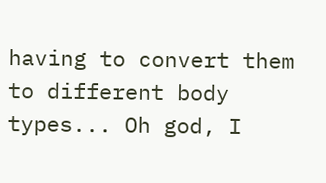having to convert them to different body types... Oh god, I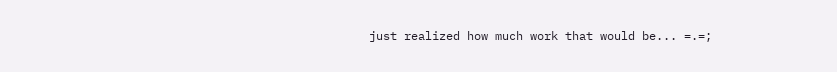just realized how much work that would be... =.=;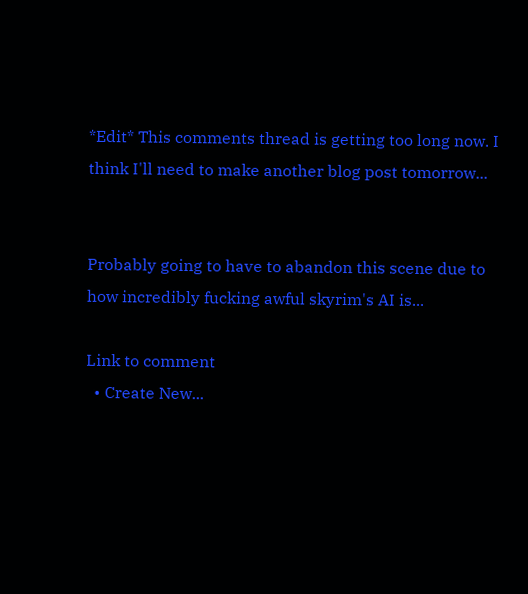*Edit* This comments thread is getting too long now. I think I'll need to make another blog post tomorrow...


Probably going to have to abandon this scene due to how incredibly fucking awful skyrim's AI is...

Link to comment
  • Create New...